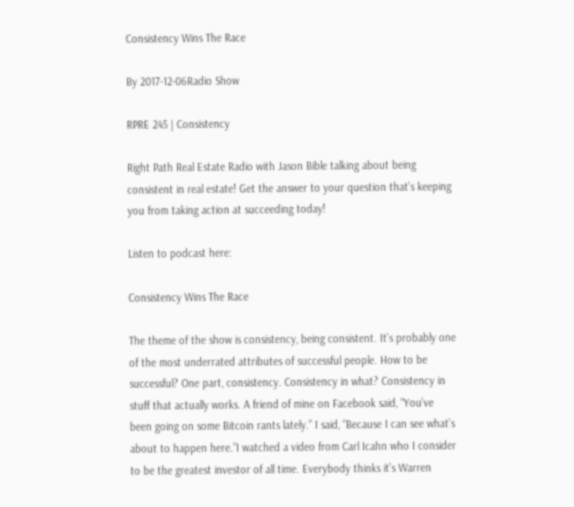Consistency Wins The Race

By 2017-12-06Radio Show

RPRE 245 | Consistency

Right Path Real Estate Radio with Jason Bible talking about being consistent in real estate! Get the answer to your question that’s keeping you from taking action at succeeding today!

Listen to podcast here:

Consistency Wins The Race

The theme of the show is consistency, being consistent. It’s probably one of the most underrated attributes of successful people. How to be successful? One part, consistency. Consistency in what? Consistency in stuff that actually works. A friend of mine on Facebook said, “You’ve been going on some Bitcoin rants lately.” I said, “Because I can see what’s about to happen here.”I watched a video from Carl Icahn who I consider to be the greatest investor of all time. Everybody thinks it’s Warren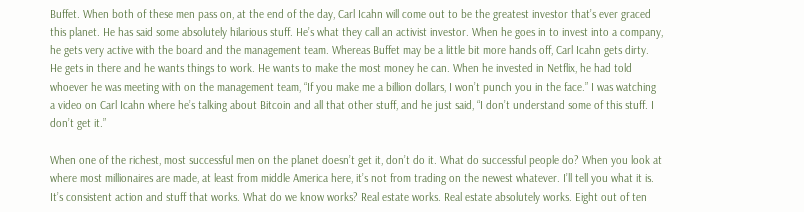Buffet. When both of these men pass on, at the end of the day, Carl Icahn will come out to be the greatest investor that’s ever graced this planet. He has said some absolutely hilarious stuff. He’s what they call an activist investor. When he goes in to invest into a company, he gets very active with the board and the management team. Whereas Buffet may be a little bit more hands off, Carl Icahn gets dirty. He gets in there and he wants things to work. He wants to make the most money he can. When he invested in Netflix, he had told whoever he was meeting with on the management team, “If you make me a billion dollars, I won’t punch you in the face.” I was watching a video on Carl Icahn where he’s talking about Bitcoin and all that other stuff, and he just said, “I don’t understand some of this stuff. I don’t get it.”

When one of the richest, most successful men on the planet doesn’t get it, don’t do it. What do successful people do? When you look at where most millionaires are made, at least from middle America here, it’s not from trading on the newest whatever. I’ll tell you what it is. It’s consistent action and stuff that works. What do we know works? Real estate works. Real estate absolutely works. Eight out of ten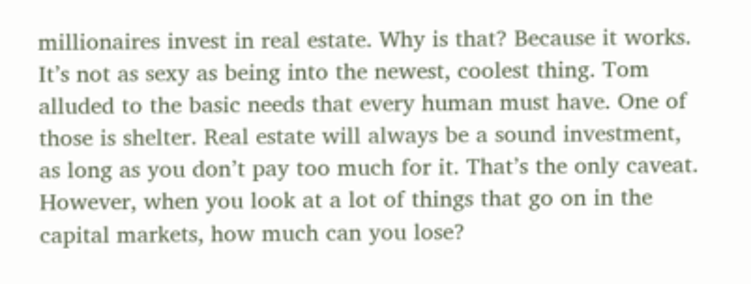millionaires invest in real estate. Why is that? Because it works. It’s not as sexy as being into the newest, coolest thing. Tom alluded to the basic needs that every human must have. One of those is shelter. Real estate will always be a sound investment, as long as you don’t pay too much for it. That’s the only caveat. However, when you look at a lot of things that go on in the capital markets, how much can you lose?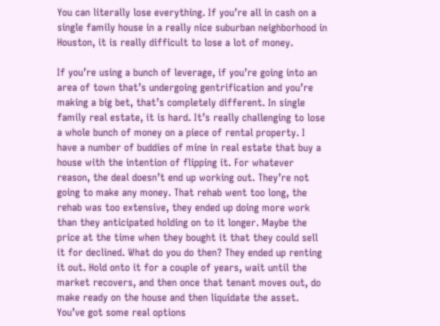You can literally lose everything. If you’re all in cash on a single family house in a really nice suburban neighborhood in Houston, it is really difficult to lose a lot of money.

If you’re using a bunch of leverage, if you’re going into an area of town that’s undergoing gentrification and you’re making a big bet, that’s completely different. In single family real estate, it is hard. It’s really challenging to lose a whole bunch of money on a piece of rental property. I have a number of buddies of mine in real estate that buy a house with the intention of flipping it. For whatever reason, the deal doesn’t end up working out. They’re not going to make any money. That rehab went too long, the rehab was too extensive, they ended up doing more work than they anticipated holding on to it longer. Maybe the price at the time when they bought it that they could sell it for declined. What do you do then? They ended up renting it out. Hold onto it for a couple of years, wait until the market recovers, and then once that tenant moves out, do make ready on the house and then liquidate the asset. You’ve got some real options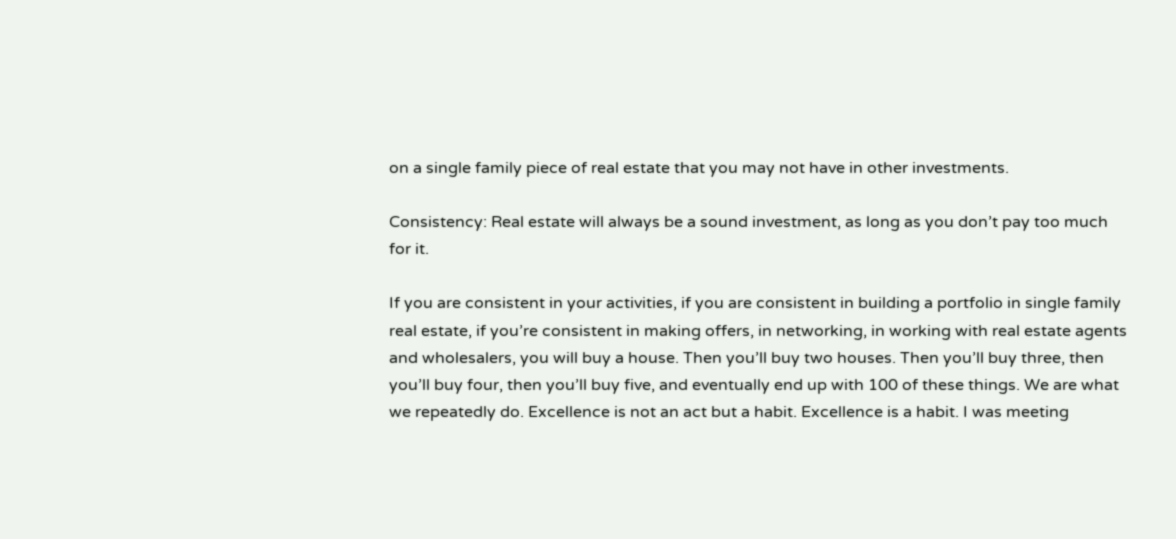on a single family piece of real estate that you may not have in other investments.

Consistency: Real estate will always be a sound investment, as long as you don’t pay too much for it.

If you are consistent in your activities, if you are consistent in building a portfolio in single family real estate, if you’re consistent in making offers, in networking, in working with real estate agents and wholesalers, you will buy a house. Then you’ll buy two houses. Then you’ll buy three, then you’ll buy four, then you’ll buy five, and eventually end up with 100 of these things. We are what we repeatedly do. Excellence is not an act but a habit. Excellence is a habit. I was meeting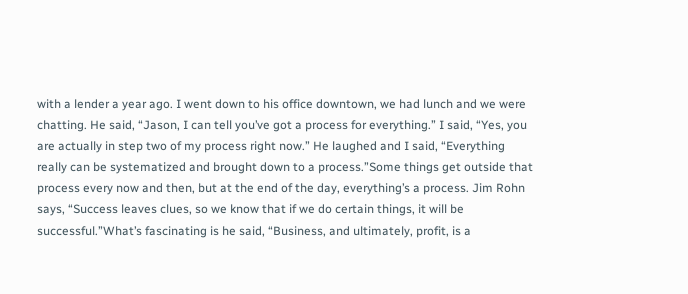with a lender a year ago. I went down to his office downtown, we had lunch and we were chatting. He said, “Jason, I can tell you’ve got a process for everything.” I said, “Yes, you are actually in step two of my process right now.” He laughed and I said, “Everything really can be systematized and brought down to a process.”Some things get outside that process every now and then, but at the end of the day, everything’s a process. Jim Rohn says, “Success leaves clues, so we know that if we do certain things, it will be successful.”What’s fascinating is he said, “Business, and ultimately, profit, is a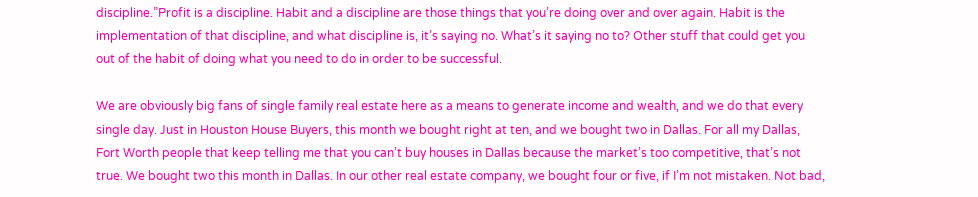discipline.”Profit is a discipline. Habit and a discipline are those things that you’re doing over and over again. Habit is the implementation of that discipline, and what discipline is, it’s saying no. What’s it saying no to? Other stuff that could get you out of the habit of doing what you need to do in order to be successful.

We are obviously big fans of single family real estate here as a means to generate income and wealth, and we do that every single day. Just in Houston House Buyers, this month we bought right at ten, and we bought two in Dallas. For all my Dallas, Fort Worth people that keep telling me that you can’t buy houses in Dallas because the market’s too competitive, that’s not true. We bought two this month in Dallas. In our other real estate company, we bought four or five, if I’m not mistaken. Not bad,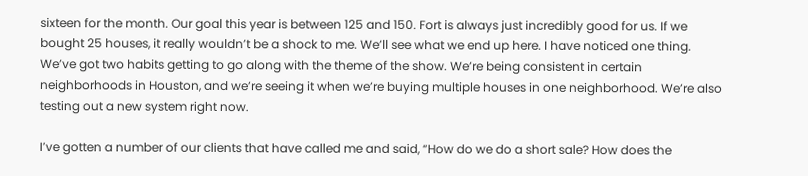sixteen for the month. Our goal this year is between 125 and 150. Fort is always just incredibly good for us. If we bought 25 houses, it really wouldn’t be a shock to me. We’ll see what we end up here. I have noticed one thing. We’ve got two habits getting to go along with the theme of the show. We’re being consistent in certain neighborhoods in Houston, and we’re seeing it when we’re buying multiple houses in one neighborhood. We’re also testing out a new system right now.

I’ve gotten a number of our clients that have called me and said, “How do we do a short sale? How does the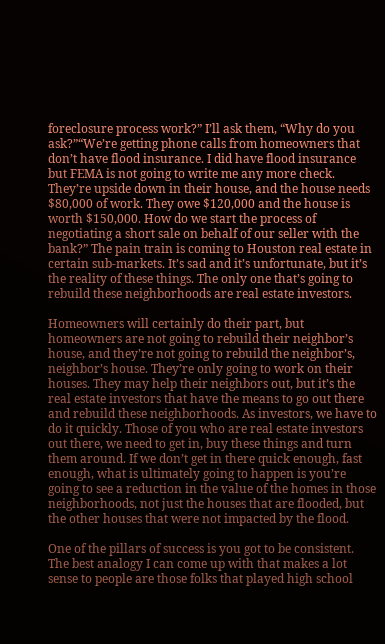foreclosure process work?” I’ll ask them, “Why do you ask?”“We’re getting phone calls from homeowners that don’t have flood insurance. I did have flood insurance but FEMA is not going to write me any more check. They’re upside down in their house, and the house needs $80,000 of work. They owe $120,000 and the house is worth $150,000. How do we start the process of negotiating a short sale on behalf of our seller with the bank?” The pain train is coming to Houston real estate in certain sub-markets. It’s sad and it’s unfortunate, but it’s the reality of these things. The only one that’s going to rebuild these neighborhoods are real estate investors.

Homeowners will certainly do their part, but homeowners are not going to rebuild their neighbor’s house, and they’re not going to rebuild the neighbor’s, neighbor’s house. They’re only going to work on their houses. They may help their neighbors out, but it’s the real estate investors that have the means to go out there and rebuild these neighborhoods. As investors, we have to do it quickly. Those of you who are real estate investors out there, we need to get in, buy these things and turn them around. If we don’t get in there quick enough, fast enough, what is ultimately going to happen is you’re going to see a reduction in the value of the homes in those neighborhoods, not just the houses that are flooded, but the other houses that were not impacted by the flood.

One of the pillars of success is you got to be consistent. The best analogy I can come up with that makes a lot sense to people are those folks that played high school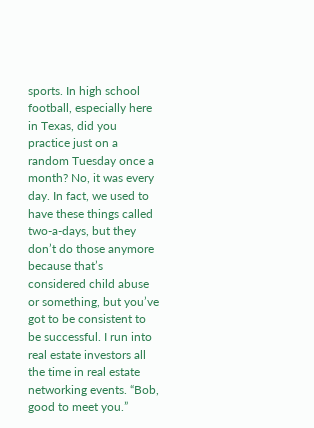sports. In high school football, especially here in Texas, did you practice just on a random Tuesday once a month? No, it was every day. In fact, we used to have these things called two-a-days, but they don’t do those anymore because that’s considered child abuse or something, but you’ve got to be consistent to be successful. I run into real estate investors all the time in real estate networking events. “Bob, good to meet you.”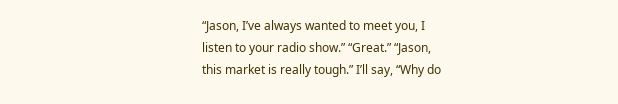“Jason, I’ve always wanted to meet you, I listen to your radio show.” “Great.” “Jason, this market is really tough.” I’ll say, “Why do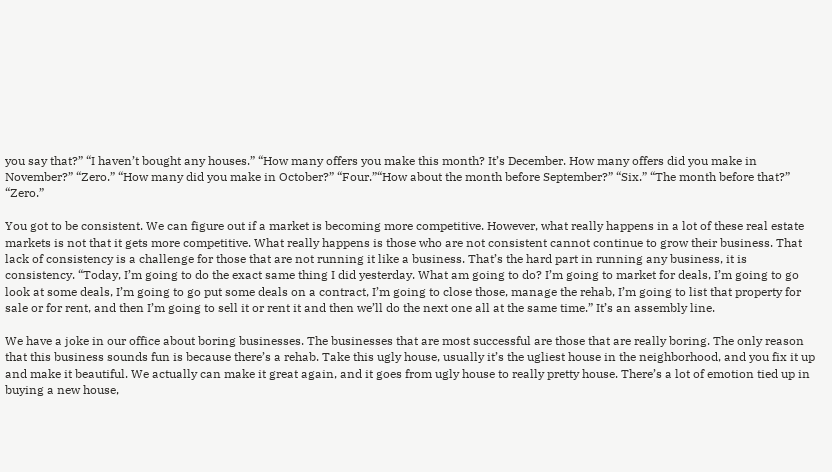you say that?” “I haven’t bought any houses.” “How many offers you make this month? It’s December. How many offers did you make in November?” “Zero.” “How many did you make in October?” “Four.”“How about the month before September?” “Six.” “The month before that?” “Zero.”

You got to be consistent. We can figure out if a market is becoming more competitive. However, what really happens in a lot of these real estate markets is not that it gets more competitive. What really happens is those who are not consistent cannot continue to grow their business. That lack of consistency is a challenge for those that are not running it like a business. That’s the hard part in running any business, it is consistency. “Today, I’m going to do the exact same thing I did yesterday. What am going to do? I’m going to market for deals, I’m going to go look at some deals, I’m going to go put some deals on a contract, I’m going to close those, manage the rehab, I’m going to list that property for sale or for rent, and then I’m going to sell it or rent it and then we’ll do the next one all at the same time.” It’s an assembly line.

We have a joke in our office about boring businesses. The businesses that are most successful are those that are really boring. The only reason that this business sounds fun is because there’s a rehab. Take this ugly house, usually it’s the ugliest house in the neighborhood, and you fix it up and make it beautiful. We actually can make it great again, and it goes from ugly house to really pretty house. There’s a lot of emotion tied up in buying a new house,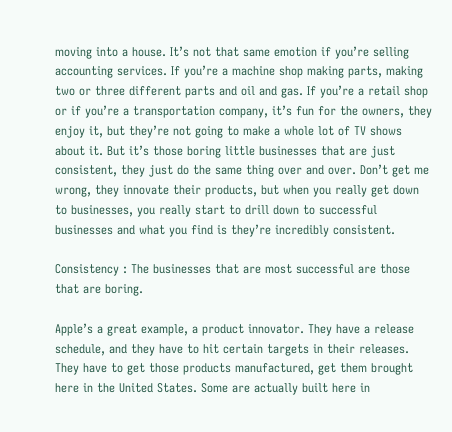moving into a house. It’s not that same emotion if you’re selling accounting services. If you’re a machine shop making parts, making two or three different parts and oil and gas. If you’re a retail shop or if you’re a transportation company, it’s fun for the owners, they enjoy it, but they’re not going to make a whole lot of TV shows about it. But it’s those boring little businesses that are just consistent, they just do the same thing over and over. Don’t get me wrong, they innovate their products, but when you really get down to businesses, you really start to drill down to successful businesses and what you find is they’re incredibly consistent.

Consistency : The businesses that are most successful are those that are boring.

Apple’s a great example, a product innovator. They have a release schedule, and they have to hit certain targets in their releases. They have to get those products manufactured, get them brought here in the United States. Some are actually built here in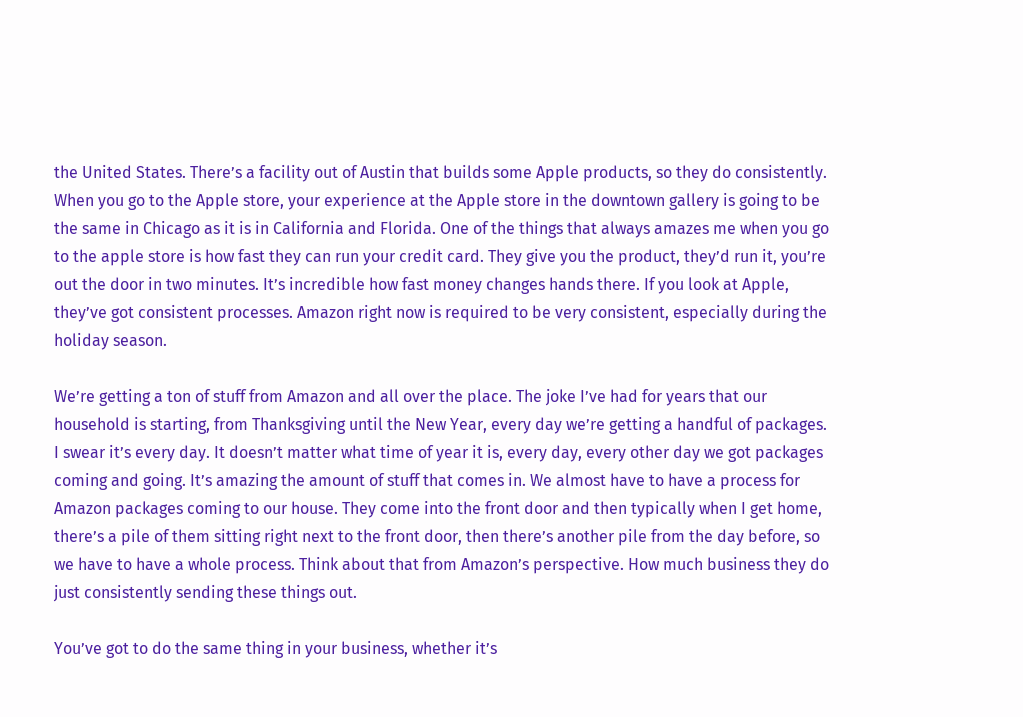the United States. There’s a facility out of Austin that builds some Apple products, so they do consistently. When you go to the Apple store, your experience at the Apple store in the downtown gallery is going to be the same in Chicago as it is in California and Florida. One of the things that always amazes me when you go to the apple store is how fast they can run your credit card. They give you the product, they’d run it, you’re out the door in two minutes. It’s incredible how fast money changes hands there. If you look at Apple, they’ve got consistent processes. Amazon right now is required to be very consistent, especially during the holiday season.

We’re getting a ton of stuff from Amazon and all over the place. The joke I’ve had for years that our household is starting, from Thanksgiving until the New Year, every day we’re getting a handful of packages. I swear it’s every day. It doesn’t matter what time of year it is, every day, every other day we got packages coming and going. It’s amazing the amount of stuff that comes in. We almost have to have a process for Amazon packages coming to our house. They come into the front door and then typically when I get home, there’s a pile of them sitting right next to the front door, then there’s another pile from the day before, so we have to have a whole process. Think about that from Amazon’s perspective. How much business they do just consistently sending these things out.

You’ve got to do the same thing in your business, whether it’s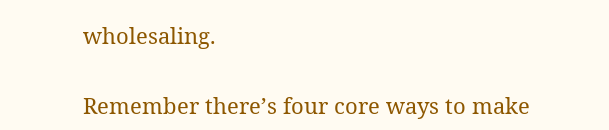wholesaling.

Remember there’s four core ways to make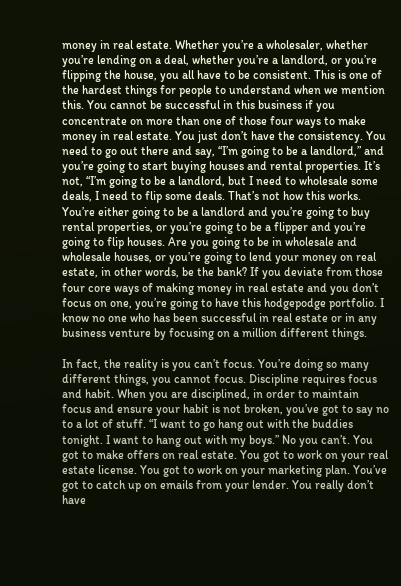money in real estate. Whether you’re a wholesaler, whether you’re lending on a deal, whether you’re a landlord, or you’re flipping the house, you all have to be consistent. This is one of the hardest things for people to understand when we mention this. You cannot be successful in this business if you concentrate on more than one of those four ways to make money in real estate. You just don’t have the consistency. You need to go out there and say, “I’m going to be a landlord,” and you’re going to start buying houses and rental properties. It’s not, “I’m going to be a landlord, but I need to wholesale some deals, I need to flip some deals. That’s not how this works. You’re either going to be a landlord and you’re going to buy rental properties, or you’re going to be a flipper and you’re going to flip houses. Are you going to be in wholesale and wholesale houses, or you’re going to lend your money on real estate, in other words, be the bank? If you deviate from those four core ways of making money in real estate and you don’t focus on one, you’re going to have this hodgepodge portfolio. I know no one who has been successful in real estate or in any business venture by focusing on a million different things.

In fact, the reality is you can’t focus. You’re doing so many different things, you cannot focus. Discipline requires focus and habit. When you are disciplined, in order to maintain focus and ensure your habit is not broken, you’ve got to say no to a lot of stuff. “I want to go hang out with the buddies tonight. I want to hang out with my boys.” No you can’t. You got to make offers on real estate. You got to work on your real estate license. You got to work on your marketing plan. You’ve got to catch up on emails from your lender. You really don’t have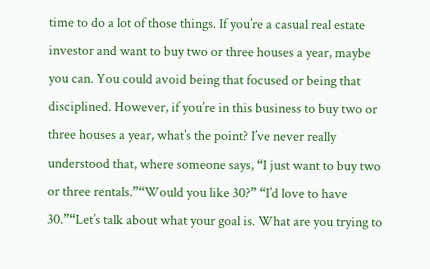time to do a lot of those things. If you’re a casual real estate investor and want to buy two or three houses a year, maybe you can. You could avoid being that focused or being that disciplined. However, if you’re in this business to buy two or three houses a year, what’s the point? I’ve never really understood that, where someone says, “I just want to buy two or three rentals.”“Would you like 30?” “I’d love to have 30.”“Let’s talk about what your goal is. What are you trying to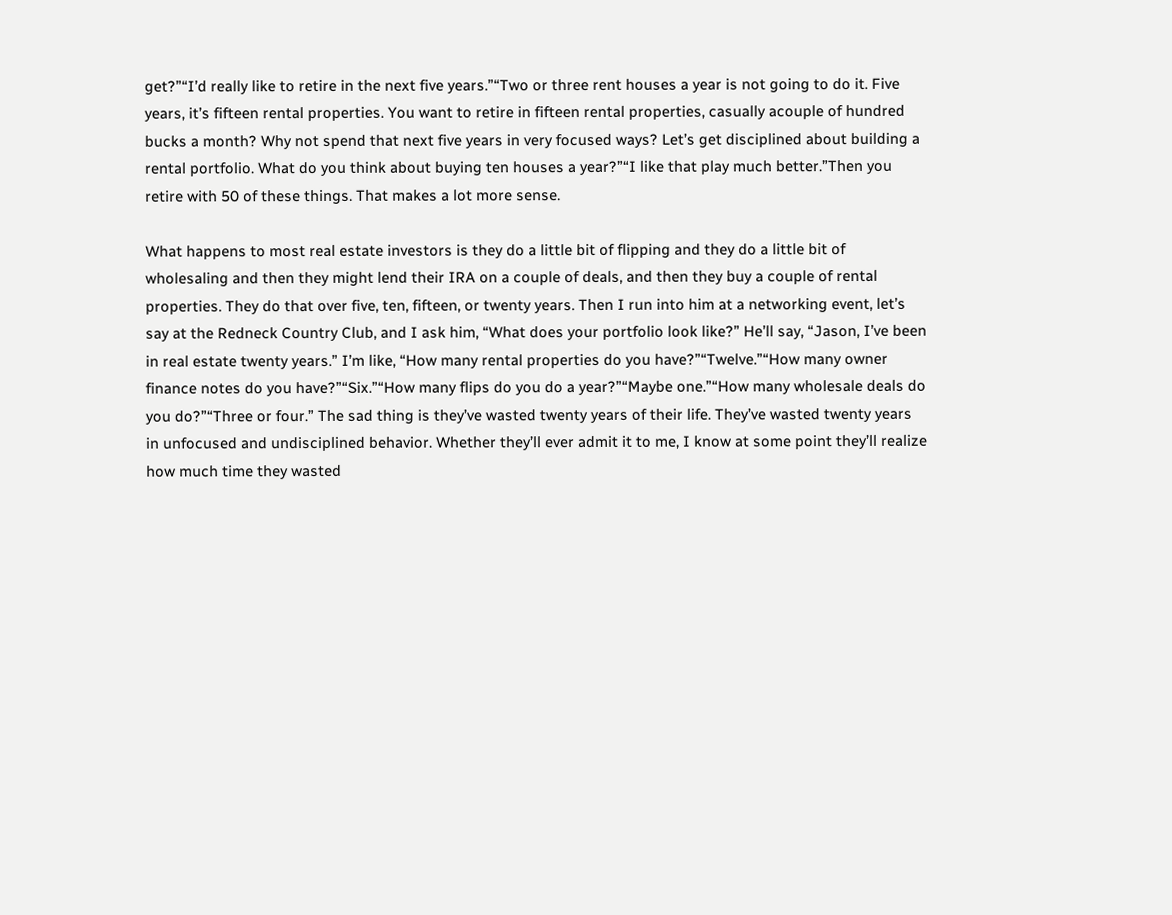get?”“I’d really like to retire in the next five years.”“Two or three rent houses a year is not going to do it. Five years, it’s fifteen rental properties. You want to retire in fifteen rental properties, casually acouple of hundred bucks a month? Why not spend that next five years in very focused ways? Let’s get disciplined about building a rental portfolio. What do you think about buying ten houses a year?”“I like that play much better.”Then you retire with 50 of these things. That makes a lot more sense.

What happens to most real estate investors is they do a little bit of flipping and they do a little bit of wholesaling and then they might lend their IRA on a couple of deals, and then they buy a couple of rental properties. They do that over five, ten, fifteen, or twenty years. Then I run into him at a networking event, let’s say at the Redneck Country Club, and I ask him, “What does your portfolio look like?” He’ll say, “Jason, I’ve been in real estate twenty years.” I’m like, “How many rental properties do you have?”“Twelve.”“How many owner finance notes do you have?”“Six.”“How many flips do you do a year?”“Maybe one.”“How many wholesale deals do you do?”“Three or four.” The sad thing is they’ve wasted twenty years of their life. They’ve wasted twenty years in unfocused and undisciplined behavior. Whether they’ll ever admit it to me, I know at some point they’ll realize how much time they wasted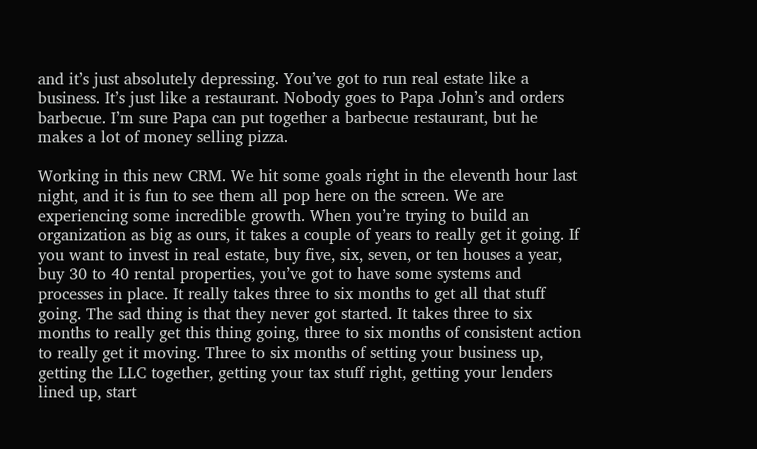and it’s just absolutely depressing. You’ve got to run real estate like a business. It’s just like a restaurant. Nobody goes to Papa John’s and orders barbecue. I’m sure Papa can put together a barbecue restaurant, but he makes a lot of money selling pizza.

Working in this new CRM. We hit some goals right in the eleventh hour last night, and it is fun to see them all pop here on the screen. We are experiencing some incredible growth. When you’re trying to build an organization as big as ours, it takes a couple of years to really get it going. If you want to invest in real estate, buy five, six, seven, or ten houses a year, buy 30 to 40 rental properties, you’ve got to have some systems and processes in place. It really takes three to six months to get all that stuff going. The sad thing is that they never got started. It takes three to six months to really get this thing going, three to six months of consistent action to really get it moving. Three to six months of setting your business up, getting the LLC together, getting your tax stuff right, getting your lenders lined up, start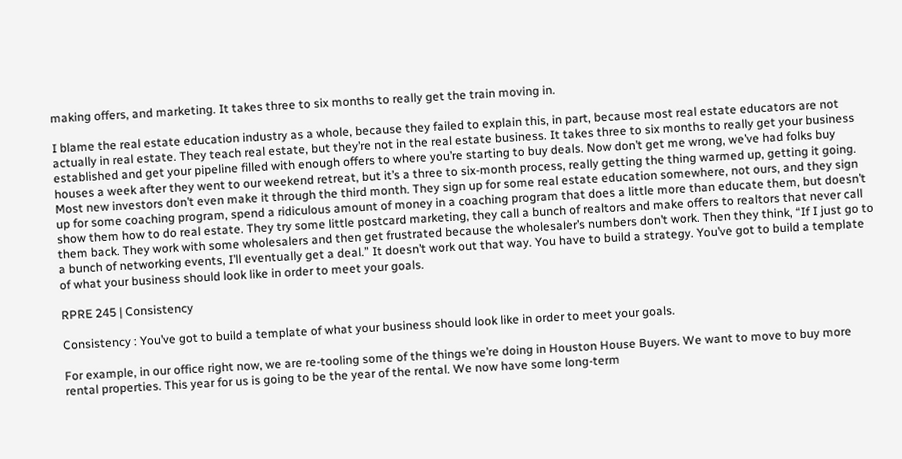making offers, and marketing. It takes three to six months to really get the train moving in.

I blame the real estate education industry as a whole, because they failed to explain this, in part, because most real estate educators are not actually in real estate. They teach real estate, but they’re not in the real estate business. It takes three to six months to really get your business established and get your pipeline filled with enough offers to where you’re starting to buy deals. Now don’t get me wrong, we’ve had folks buy houses a week after they went to our weekend retreat, but it’s a three to six-month process, really getting the thing warmed up, getting it going. Most new investors don’t even make it through the third month. They sign up for some real estate education somewhere, not ours, and they sign up for some coaching program, spend a ridiculous amount of money in a coaching program that does a little more than educate them, but doesn’t show them how to do real estate. They try some little postcard marketing, they call a bunch of realtors and make offers to realtors that never call them back. They work with some wholesalers and then get frustrated because the wholesaler’s numbers don’t work. Then they think, “If I just go to a bunch of networking events, I’ll eventually get a deal.” It doesn’t work out that way. You have to build a strategy. You’ve got to build a template of what your business should look like in order to meet your goals.

RPRE 245 | Consistency

Consistency : You’ve got to build a template of what your business should look like in order to meet your goals.

For example, in our office right now, we are re-tooling some of the things we’re doing in Houston House Buyers. We want to move to buy more rental properties. This year for us is going to be the year of the rental. We now have some long-term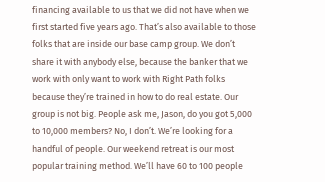financing available to us that we did not have when we first started five years ago. That’s also available to those folks that are inside our base camp group. We don’t share it with anybody else, because the banker that we work with only want to work with Right Path folks because they’re trained in how to do real estate. Our group is not big. People ask me, Jason, do you got 5,000 to 10,000 members? No, I don’t. We’re looking for a handful of people. Our weekend retreat is our most popular training method. We’ll have 60 to 100 people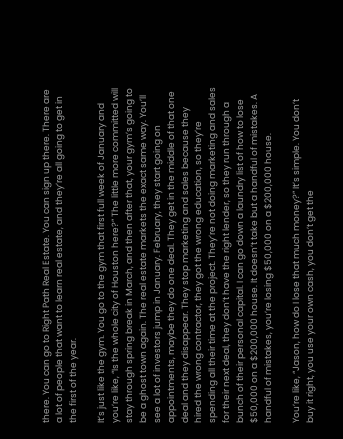there. You can go to Right Path Real Estate. You can sign up there. There are a lot of people that want to learn real estate, and they’re all going to get in the first of the year.

It’s just like the gym. You go to the gym that first full week of January and you’re like, “Is the whole city of Houston here?” The little more committed will stay through spring break in March, and then after that, your gym’s going to be a ghost town again. The real estate markets the exact same way. You’ll see a lot of investors jump in January. February, they start going on appointments, maybe they do one deal. They get in the middle of that one deal and they disappear. They stop marketing and sales because they hired the wrong contractor, they got the wrong education, so they’re spending all their time at the project. They’re not doing marketing and sales for their next deal, they don’t have the right lender, so they run through a bunch of their personal capital. I can go down a laundry list of how to lose $50,000 on a $200,000 house. It doesn’t take but a handful of mistakes. A handful of mistakes, you’re losing $50,000 on a $200,000 house.

You’re like, “Jason, how do I lose that much money?” It’s simple. You don’t buy it right, you use your own cash, you don’t get the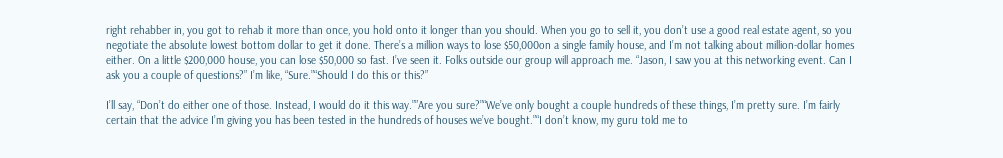right rehabber in, you got to rehab it more than once, you hold onto it longer than you should. When you go to sell it, you don’t use a good real estate agent, so you negotiate the absolute lowest bottom dollar to get it done. There’s a million ways to lose $50,000on a single family house, and I’m not talking about million-dollar homes either. On a little $200,000 house, you can lose $50,000 so fast. I’ve seen it. Folks outside our group will approach me. “Jason, I saw you at this networking event. Can I ask you a couple of questions?” I’m like, “Sure.”“Should I do this or this?”

I’ll say, “Don’t do either one of those. Instead, I would do it this way.””Are you sure?”“We’ve only bought a couple hundreds of these things, I’m pretty sure. I’m fairly certain that the advice I’m giving you has been tested in the hundreds of houses we’ve bought.”“I don’t know, my guru told me to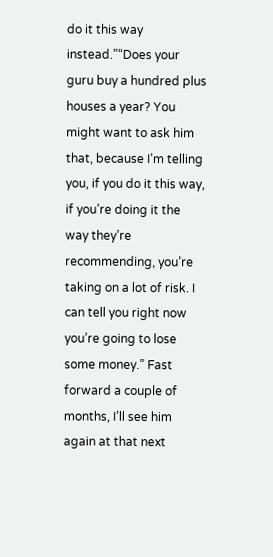do it this way instead.”“Does your guru buy a hundred plus houses a year? You might want to ask him that, because I’m telling you, if you do it this way, if you’re doing it the way they’re recommending, you’re taking on a lot of risk. I can tell you right now you’re going to lose some money.” Fast forward a couple of months, I’ll see him again at that next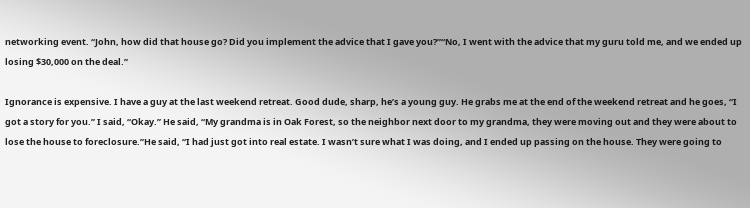networking event. “John, how did that house go? Did you implement the advice that I gave you?”“No, I went with the advice that my guru told me, and we ended up losing $30,000 on the deal.”

Ignorance is expensive. I have a guy at the last weekend retreat. Good dude, sharp, he’s a young guy. He grabs me at the end of the weekend retreat and he goes, “I got a story for you.” I said, “Okay.” He said, “My grandma is in Oak Forest, so the neighbor next door to my grandma, they were moving out and they were about to lose the house to foreclosure.”He said, “I had just got into real estate. I wasn’t sure what I was doing, and I ended up passing on the house. They were going to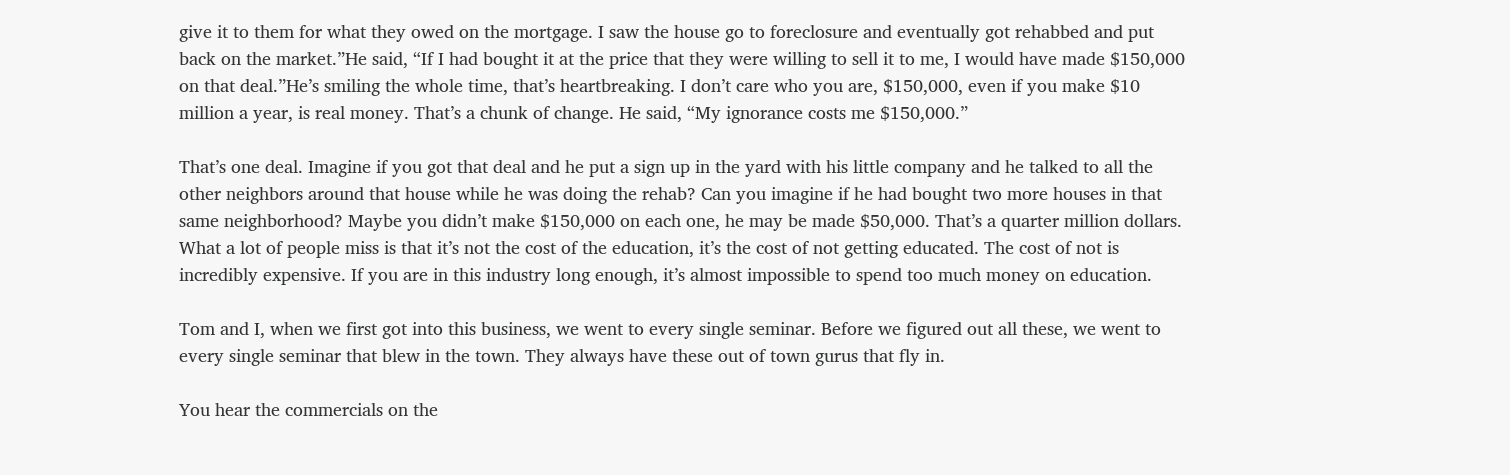give it to them for what they owed on the mortgage. I saw the house go to foreclosure and eventually got rehabbed and put back on the market.”He said, “If I had bought it at the price that they were willing to sell it to me, I would have made $150,000 on that deal.”He’s smiling the whole time, that’s heartbreaking. I don’t care who you are, $150,000, even if you make $10 million a year, is real money. That’s a chunk of change. He said, “My ignorance costs me $150,000.”

That’s one deal. Imagine if you got that deal and he put a sign up in the yard with his little company and he talked to all the other neighbors around that house while he was doing the rehab? Can you imagine if he had bought two more houses in that same neighborhood? Maybe you didn’t make $150,000 on each one, he may be made $50,000. That’s a quarter million dollars. What a lot of people miss is that it’s not the cost of the education, it’s the cost of not getting educated. The cost of not is incredibly expensive. If you are in this industry long enough, it’s almost impossible to spend too much money on education.

Tom and I, when we first got into this business, we went to every single seminar. Before we figured out all these, we went to every single seminar that blew in the town. They always have these out of town gurus that fly in.

You hear the commercials on the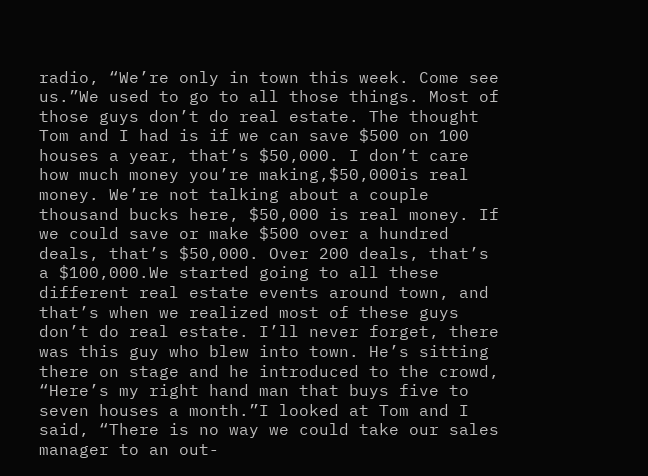radio, “We’re only in town this week. Come see us.”We used to go to all those things. Most of those guys don’t do real estate. The thought Tom and I had is if we can save $500 on 100 houses a year, that’s $50,000. I don’t care how much money you’re making,$50,000is real money. We’re not talking about a couple thousand bucks here, $50,000 is real money. If we could save or make $500 over a hundred deals, that’s $50,000. Over 200 deals, that’s a $100,000.We started going to all these different real estate events around town, and that’s when we realized most of these guys don’t do real estate. I’ll never forget, there was this guy who blew into town. He’s sitting there on stage and he introduced to the crowd, “Here’s my right hand man that buys five to seven houses a month.”I looked at Tom and I said, “There is no way we could take our sales manager to an out-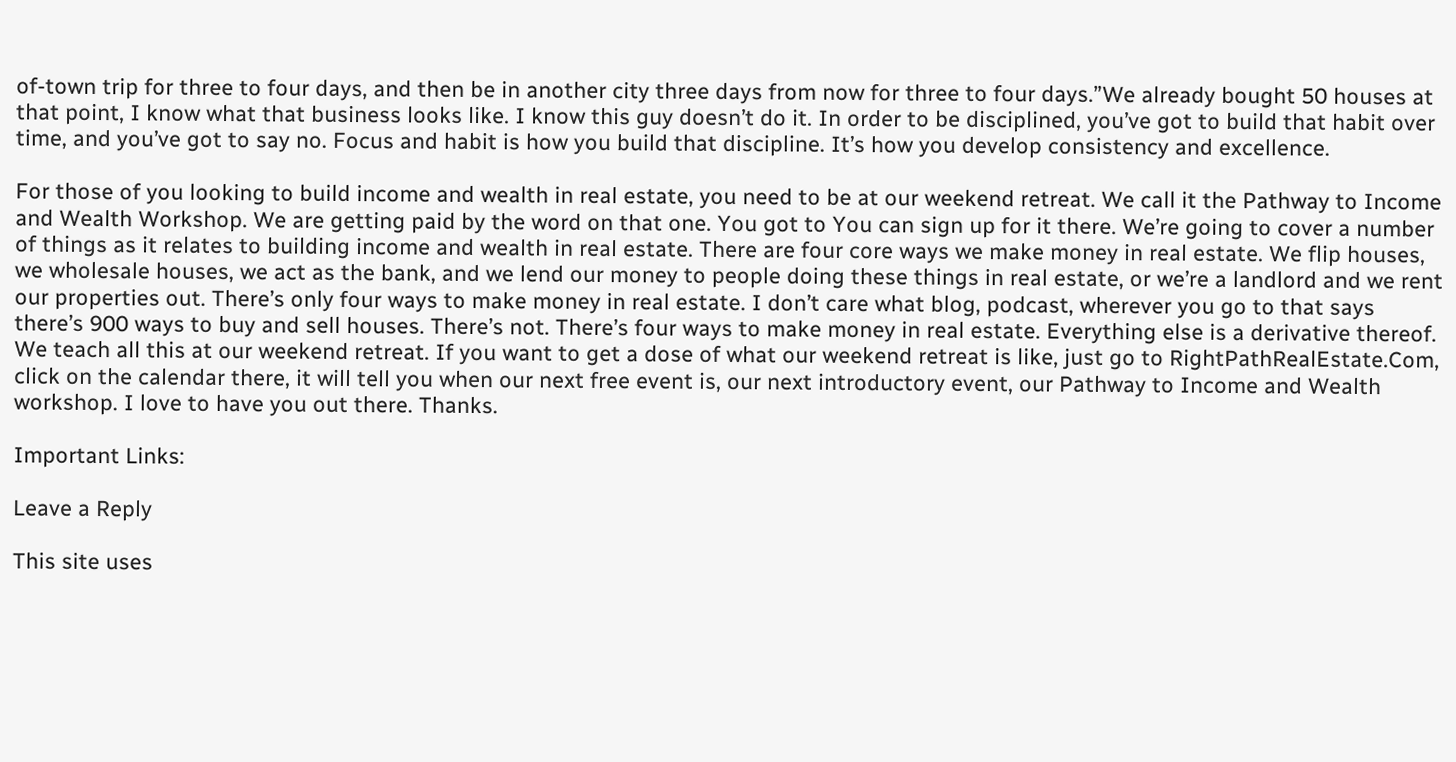of-town trip for three to four days, and then be in another city three days from now for three to four days.”We already bought 50 houses at that point, I know what that business looks like. I know this guy doesn’t do it. In order to be disciplined, you’ve got to build that habit over time, and you’ve got to say no. Focus and habit is how you build that discipline. It’s how you develop consistency and excellence.

For those of you looking to build income and wealth in real estate, you need to be at our weekend retreat. We call it the Pathway to Income and Wealth Workshop. We are getting paid by the word on that one. You got to You can sign up for it there. We’re going to cover a number of things as it relates to building income and wealth in real estate. There are four core ways we make money in real estate. We flip houses, we wholesale houses, we act as the bank, and we lend our money to people doing these things in real estate, or we’re a landlord and we rent our properties out. There’s only four ways to make money in real estate. I don’t care what blog, podcast, wherever you go to that says there’s 900 ways to buy and sell houses. There’s not. There’s four ways to make money in real estate. Everything else is a derivative thereof. We teach all this at our weekend retreat. If you want to get a dose of what our weekend retreat is like, just go to RightPathRealEstate.Com, click on the calendar there, it will tell you when our next free event is, our next introductory event, our Pathway to Income and Wealth workshop. I love to have you out there. Thanks.

Important Links:

Leave a Reply

This site uses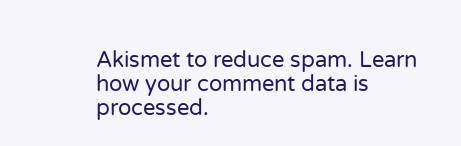Akismet to reduce spam. Learn how your comment data is processed.